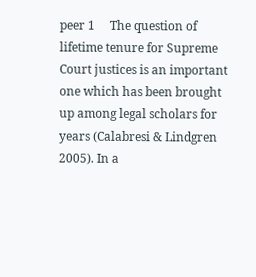peer 1     The question of lifetime tenure for Supreme Court justices is an important one which has been brought up among legal scholars for years (Calabresi & Lindgren 2005). In a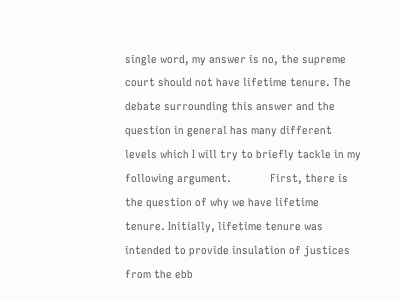single word, my answer is no, the supreme court should not have lifetime tenure. The debate surrounding this answer and the question in general has many different levels which I will try to briefly tackle in my following argument.             First, there is the question of why we have lifetime tenure. Initially, lifetime tenure was intended to provide insulation of justices from the ebb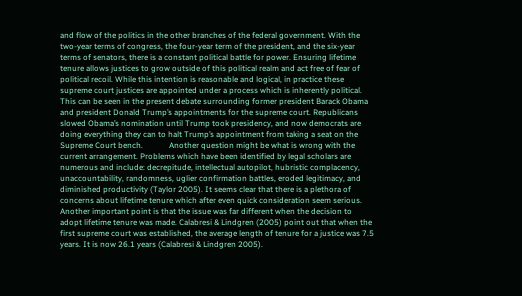and flow of the politics in the other branches of the federal government. With the two-year terms of congress, the four-year term of the president, and the six-year terms of senators, there is a constant political battle for power. Ensuring lifetime tenure allows justices to grow outside of this political realm and act free of fear of political recoil. While this intention is reasonable and logical, in practice these supreme court justices are appointed under a process which is inherently political. This can be seen in the present debate surrounding former president Barack Obama and president Donald Trump’s appointments for the supreme court. Republicans slowed Obama’s nomination until Trump took presidency, and now democrats are doing everything they can to halt Trump’s appointment from taking a seat on the Supreme Court bench.             Another question might be what is wrong with the current arrangement. Problems which have been identified by legal scholars are numerous and include: decrepitude, intellectual autopilot, hubristic complacency, unaccountability, randomness, uglier confirmation battles, eroded legitimacy, and diminished productivity (Taylor 2005). It seems clear that there is a plethora of concerns about lifetime tenure which after even quick consideration seem serious. Another important point is that the issue was far different when the decision to adopt lifetime tenure was made. Calabresi & Lindgren (2005) point out that when the first supreme court was established, the average length of tenure for a justice was 7.5 years. It is now 26.1 years (Calabresi & Lindgren 2005).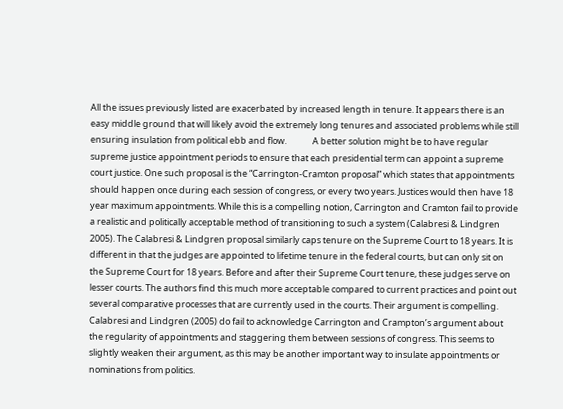All the issues previously listed are exacerbated by increased length in tenure. It appears there is an easy middle ground that will likely avoid the extremely long tenures and associated problems while still ensuring insulation from political ebb and flow.             A better solution might be to have regular supreme justice appointment periods to ensure that each presidential term can appoint a supreme court justice. One such proposal is the “Carrington-Cramton proposal” which states that appointments should happen once during each session of congress, or every two years. Justices would then have 18 year maximum appointments. While this is a compelling notion, Carrington and Cramton fail to provide a realistic and politically acceptable method of transitioning to such a system (Calabresi & Lindgren 2005). The Calabresi & Lindgren proposal similarly caps tenure on the Supreme Court to 18 years. It is different in that the judges are appointed to lifetime tenure in the federal courts, but can only sit on the Supreme Court for 18 years. Before and after their Supreme Court tenure, these judges serve on lesser courts. The authors find this much more acceptable compared to current practices and point out several comparative processes that are currently used in the courts. Their argument is compelling. Calabresi and Lindgren (2005) do fail to acknowledge Carrington and Crampton’s argument about the regularity of appointments and staggering them between sessions of congress. This seems to slightly weaken their argument, as this may be another important way to insulate appointments or nominations from politics.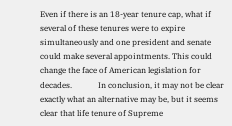Even if there is an 18-year tenure cap, what if several of these tenures were to expire simultaneously and one president and senate could make several appointments. This could change the face of American legislation for decades.             In conclusion, it may not be clear exactly what an alternative may be, but it seems clear that life tenure of Supreme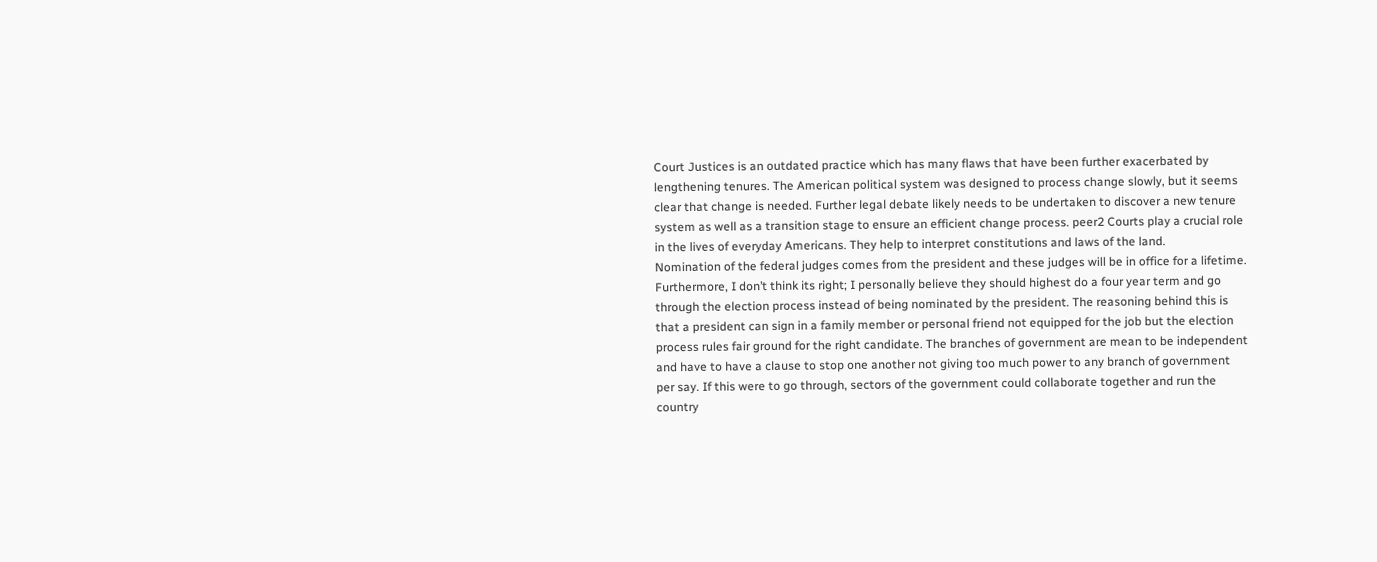Court Justices is an outdated practice which has many flaws that have been further exacerbated by lengthening tenures. The American political system was designed to process change slowly, but it seems clear that change is needed. Further legal debate likely needs to be undertaken to discover a new tenure system as well as a transition stage to ensure an efficient change process. peer2 Courts play a crucial role in the lives of everyday Americans. They help to interpret constitutions and laws of the land.              Nomination of the federal judges comes from the president and these judges will be in office for a lifetime. Furthermore, I don’t think its right; I personally believe they should highest do a four year term and go through the election process instead of being nominated by the president. The reasoning behind this is that a president can sign in a family member or personal friend not equipped for the job but the election process rules fair ground for the right candidate. The branches of government are mean to be independent and have to have a clause to stop one another not giving too much power to any branch of government per say. If this were to go through, sectors of the government could collaborate together and run the country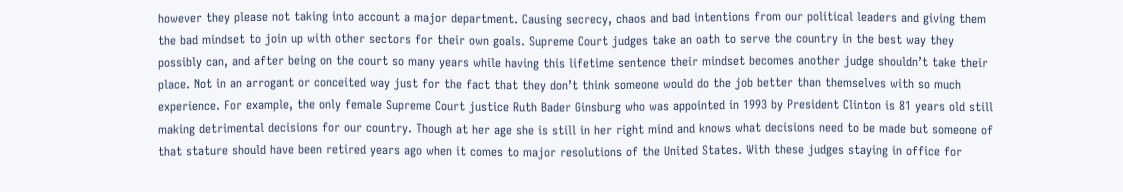however they please not taking into account a major department. Causing secrecy, chaos and bad intentions from our political leaders and giving them the bad mindset to join up with other sectors for their own goals. Supreme Court judges take an oath to serve the country in the best way they possibly can, and after being on the court so many years while having this lifetime sentence their mindset becomes another judge shouldn’t take their place. Not in an arrogant or conceited way just for the fact that they don’t think someone would do the job better than themselves with so much experience. For example, the only female Supreme Court justice Ruth Bader Ginsburg who was appointed in 1993 by President Clinton is 81 years old still making detrimental decisions for our country. Though at her age she is still in her right mind and knows what decisions need to be made but someone of that stature should have been retired years ago when it comes to major resolutions of the United States. With these judges staying in office for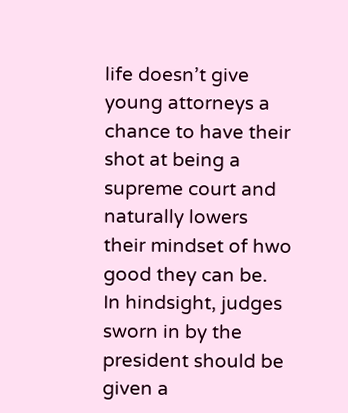life doesn’t give young attorneys a chance to have their shot at being a supreme court and naturally lowers their mindset of hwo good they can be.             In hindsight, judges sworn in by the president should be given a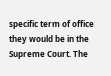specific term of office they would be in the Supreme Court. The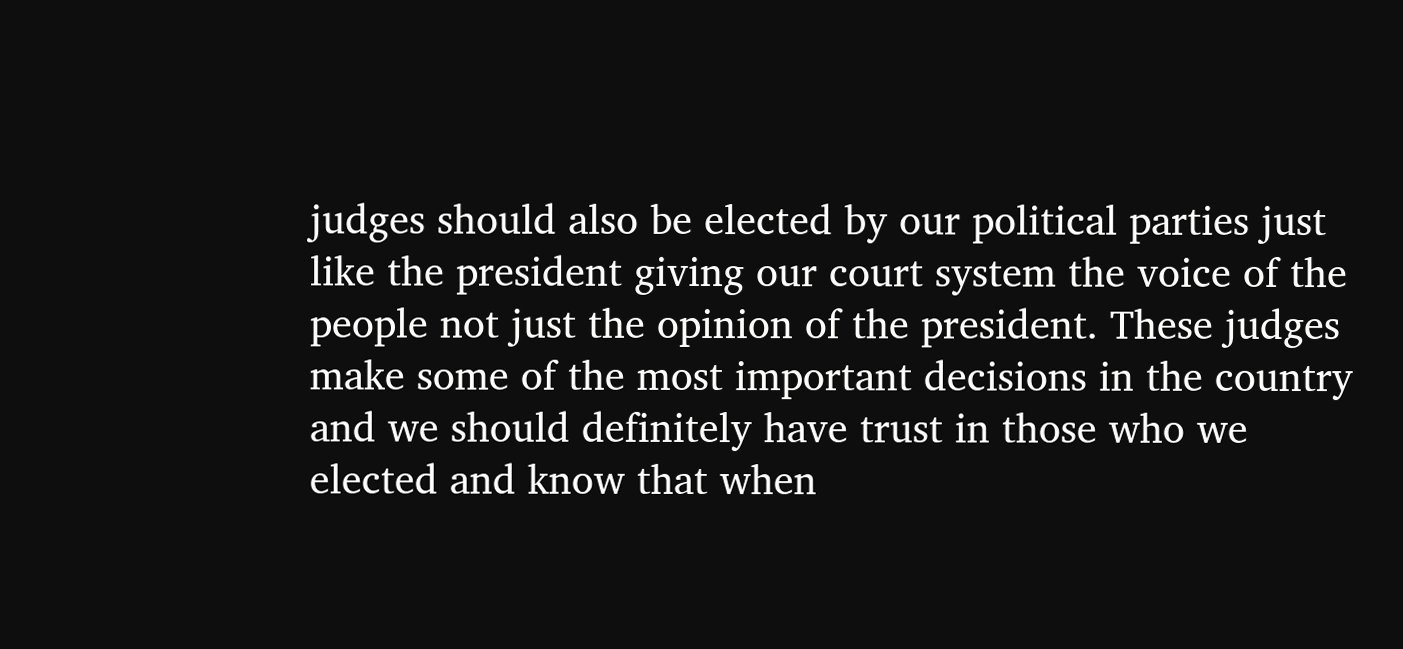judges should also be elected by our political parties just like the president giving our court system the voice of the people not just the opinion of the president. These judges make some of the most important decisions in the country and we should definitely have trust in those who we elected and know that when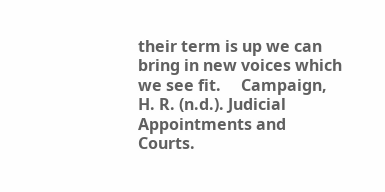their term is up we can bring in new voices which we see fit.     Campaign, H. R. (n.d.). Judicial Appointments and Courts.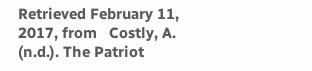Retrieved February 11, 2017, from   Costly, A. (n.d.). The Patriot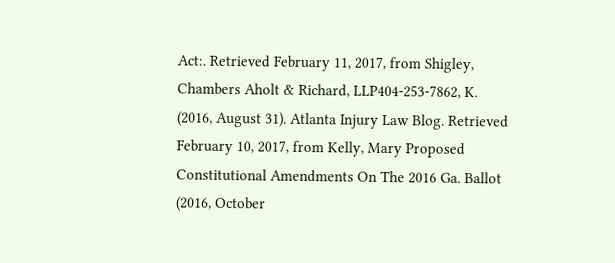Act:. Retrieved February 11, 2017, from Shigley, Chambers Aholt & Richard, LLP404-253-7862, K. (2016, August 31). Atlanta Injury Law Blog. Retrieved February 10, 2017, from Kelly, Mary Proposed Constitutional Amendments On The 2016 Ga. Ballot (2016, October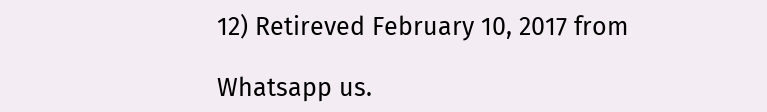12) Retireved February 10, 2017 from

Whatsapp us.